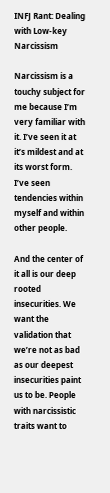INFJ Rant: Dealing with Low-key Narcissism

Narcissism is a touchy subject for me because I’m very familiar with it. I’ve seen it at it’s mildest and at its worst form. I’ve seen tendencies within myself and within other people.

And the center of it all is our deep rooted insecurities. We want the validation that we’re not as bad as our deepest insecurities paint us to be. People with narcissistic traits want to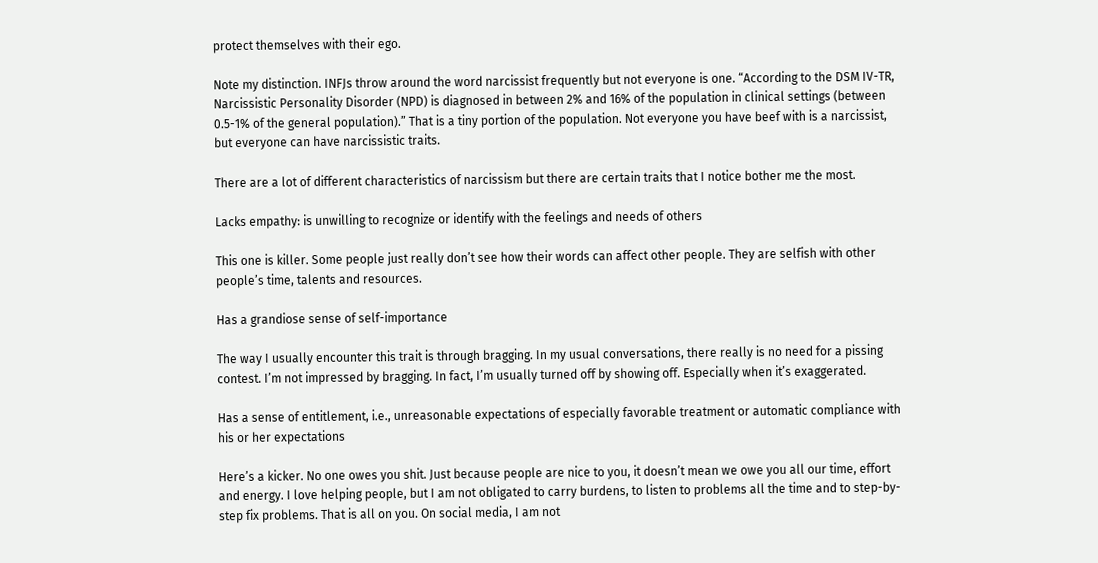protect themselves with their ego.

Note my distinction. INFJs throw around the word narcissist frequently but not everyone is one. “According to the DSM IV-TR, Narcissistic Personality Disorder (NPD) is diagnosed in between 2% and 16% of the population in clinical settings (between 0.5-1% of the general population).” That is a tiny portion of the population. Not everyone you have beef with is a narcissist, but everyone can have narcissistic traits.

There are a lot of different characteristics of narcissism but there are certain traits that I notice bother me the most.

Lacks empathy: is unwilling to recognize or identify with the feelings and needs of others

This one is killer. Some people just really don’t see how their words can affect other people. They are selfish with other people’s time, talents and resources.

Has a grandiose sense of self-importance

The way I usually encounter this trait is through bragging. In my usual conversations, there really is no need for a pissing contest. I’m not impressed by bragging. In fact, I’m usually turned off by showing off. Especially when it’s exaggerated.

Has a sense of entitlement, i.e., unreasonable expectations of especially favorable treatment or automatic compliance with his or her expectations

Here’s a kicker. No one owes you shit. Just because people are nice to you, it doesn’t mean we owe you all our time, effort and energy. I love helping people, but I am not obligated to carry burdens, to listen to problems all the time and to step-by-step fix problems. That is all on you. On social media, I am not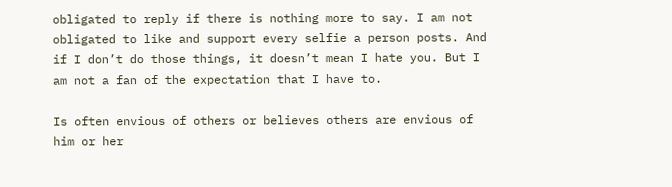obligated to reply if there is nothing more to say. I am not obligated to like and support every selfie a person posts. And if I don’t do those things, it doesn’t mean I hate you. But I am not a fan of the expectation that I have to.

Is often envious of others or believes others are envious of him or her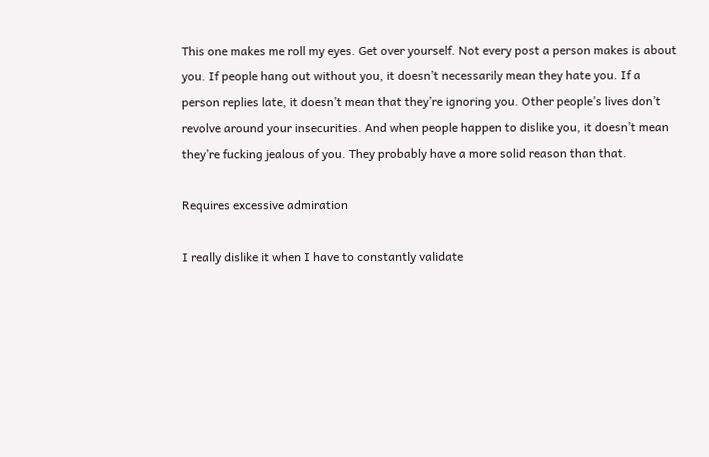This one makes me roll my eyes. Get over yourself. Not every post a person makes is about you. If people hang out without you, it doesn’t necessarily mean they hate you. If a person replies late, it doesn’t mean that they’re ignoring you. Other people’s lives don’t revolve around your insecurities. And when people happen to dislike you, it doesn’t mean they’re fucking jealous of you. They probably have a more solid reason than that.

Requires excessive admiration

I really dislike it when I have to constantly validate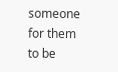someone for them to be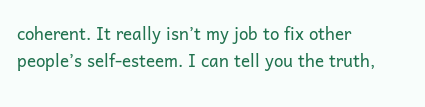coherent. It really isn’t my job to fix other people’s self-esteem. I can tell you the truth,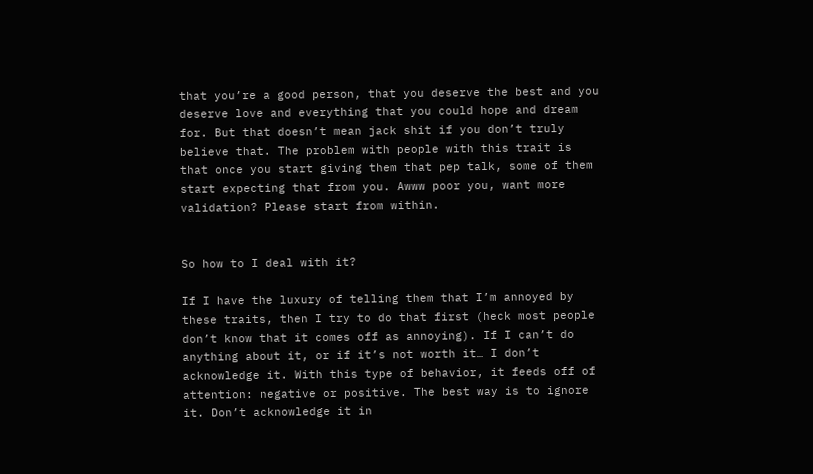that you’re a good person, that you deserve the best and you deserve love and everything that you could hope and dream for. But that doesn’t mean jack shit if you don’t truly believe that. The problem with people with this trait is that once you start giving them that pep talk, some of them start expecting that from you. Awww poor you, want more validation? Please start from within.


So how to I deal with it?

If I have the luxury of telling them that I’m annoyed by these traits, then I try to do that first (heck most people don’t know that it comes off as annoying). If I can’t do anything about it, or if it’s not worth it… I don’t acknowledge it. With this type of behavior, it feeds off of attention: negative or positive. The best way is to ignore it. Don’t acknowledge it in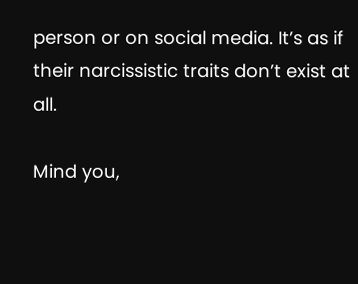person or on social media. It’s as if their narcissistic traits don’t exist at all.

Mind you,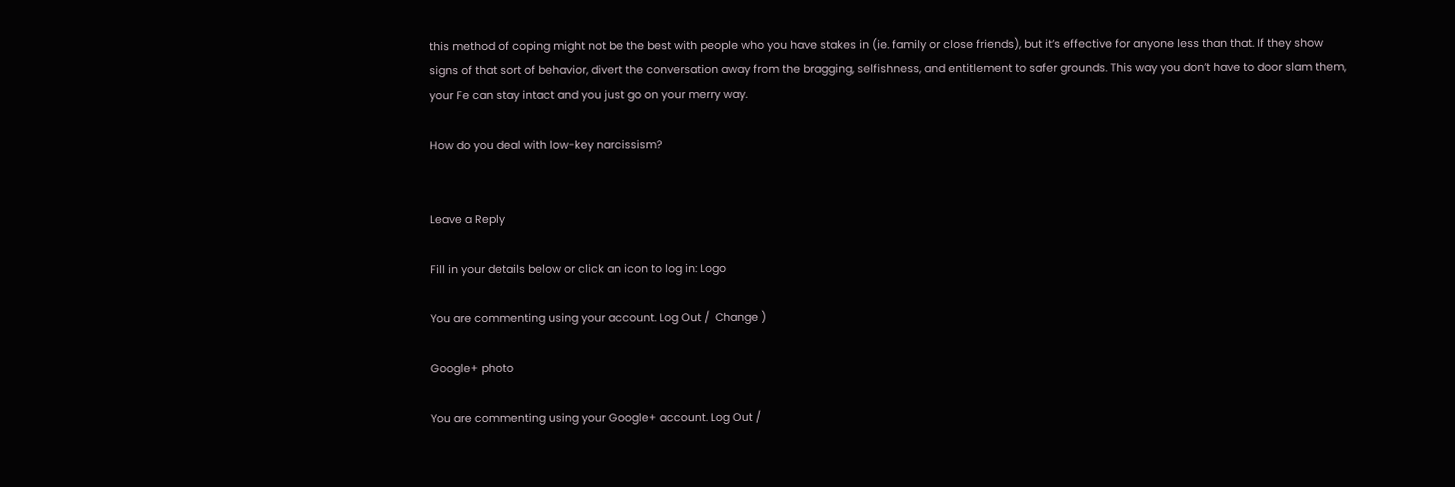this method of coping might not be the best with people who you have stakes in (ie. family or close friends), but it’s effective for anyone less than that. If they show signs of that sort of behavior, divert the conversation away from the bragging, selfishness, and entitlement to safer grounds. This way you don’t have to door slam them, your Fe can stay intact and you just go on your merry way.

How do you deal with low-key narcissism?


Leave a Reply

Fill in your details below or click an icon to log in: Logo

You are commenting using your account. Log Out /  Change )

Google+ photo

You are commenting using your Google+ account. Log Out /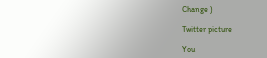Change )

Twitter picture

You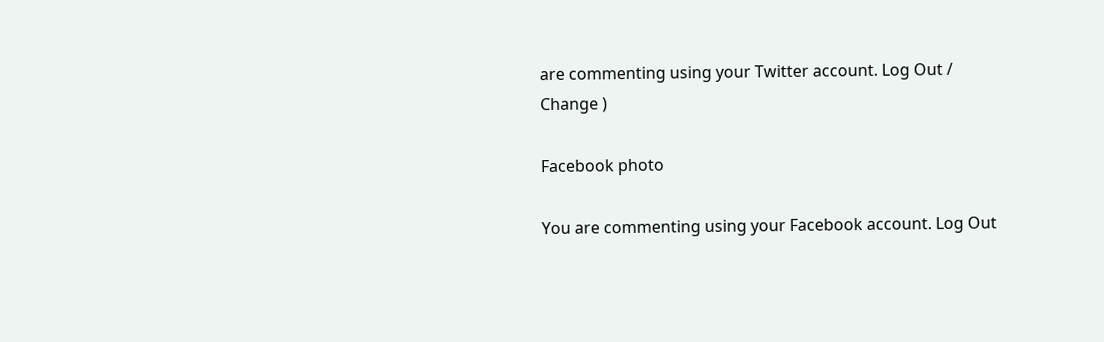are commenting using your Twitter account. Log Out /  Change )

Facebook photo

You are commenting using your Facebook account. Log Out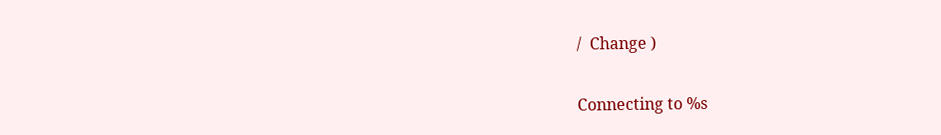/  Change )


Connecting to %s